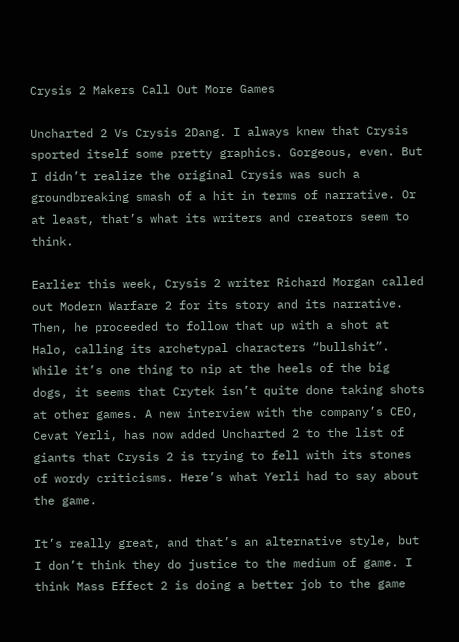Crysis 2 Makers Call Out More Games

Uncharted 2 Vs Crysis 2Dang. I always knew that Crysis sported itself some pretty graphics. Gorgeous, even. But I didn’t realize the original Crysis was such a groundbreaking smash of a hit in terms of narrative. Or at least, that’s what its writers and creators seem to think.

Earlier this week, Crysis 2 writer Richard Morgan called out Modern Warfare 2 for its story and its narrative. Then, he proceeded to follow that up with a shot at Halo, calling its archetypal characters “bullshit”. While it’s one thing to nip at the heels of the big dogs, it seems that Crytek isn’t quite done taking shots at other games. A new interview with the company’s CEO, Cevat Yerli, has now added Uncharted 2 to the list of giants that Crysis 2 is trying to fell with its stones of wordy criticisms. Here’s what Yerli had to say about the game.

It’s really great, and that’s an alternative style, but I don’t think they do justice to the medium of game. I think Mass Effect 2 is doing a better job to the game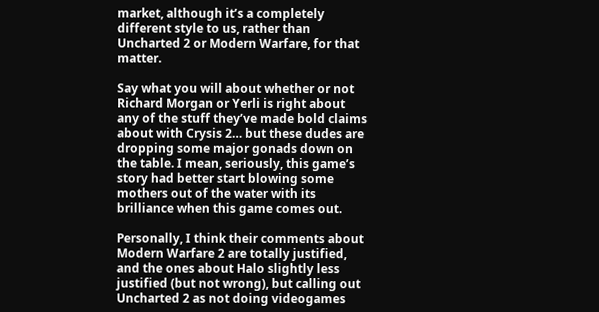market, although it’s a completely different style to us, rather than Uncharted 2 or Modern Warfare, for that matter.

Say what you will about whether or not Richard Morgan or Yerli is right about any of the stuff they’ve made bold claims about with Crysis 2… but these dudes are dropping some major gonads down on the table. I mean, seriously, this game’s story had better start blowing some mothers out of the water with its brilliance when this game comes out.

Personally, I think their comments about Modern Warfare 2 are totally justified, and the ones about Halo slightly less justified (but not wrong), but calling out Uncharted 2 as not doing videogames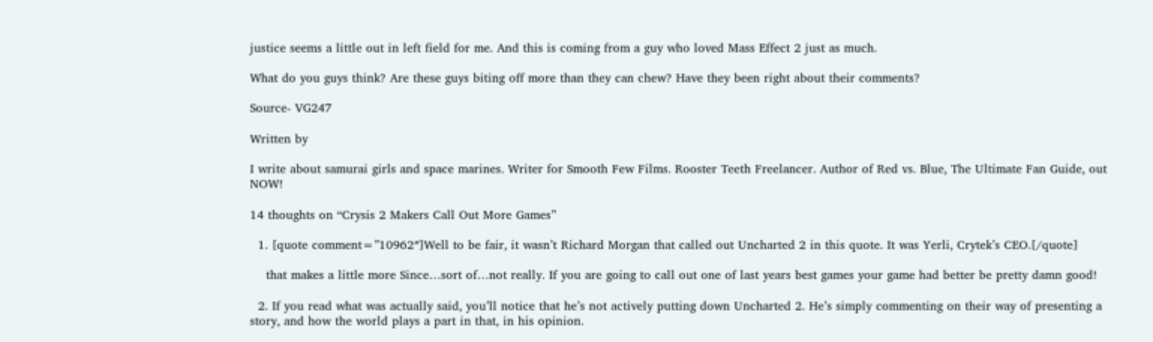justice seems a little out in left field for me. And this is coming from a guy who loved Mass Effect 2 just as much.

What do you guys think? Are these guys biting off more than they can chew? Have they been right about their comments?

Source- VG247

Written by

I write about samurai girls and space marines. Writer for Smooth Few Films. Rooster Teeth Freelancer. Author of Red vs. Blue, The Ultimate Fan Guide, out NOW!

14 thoughts on “Crysis 2 Makers Call Out More Games”

  1. [quote comment=”10962″]Well to be fair, it wasn’t Richard Morgan that called out Uncharted 2 in this quote. It was Yerli, Crytek’s CEO.[/quote]

    that makes a little more Since…sort of…not really. If you are going to call out one of last years best games your game had better be pretty damn good!

  2. If you read what was actually said, you’ll notice that he’s not actively putting down Uncharted 2. He’s simply commenting on their way of presenting a story, and how the world plays a part in that, in his opinion.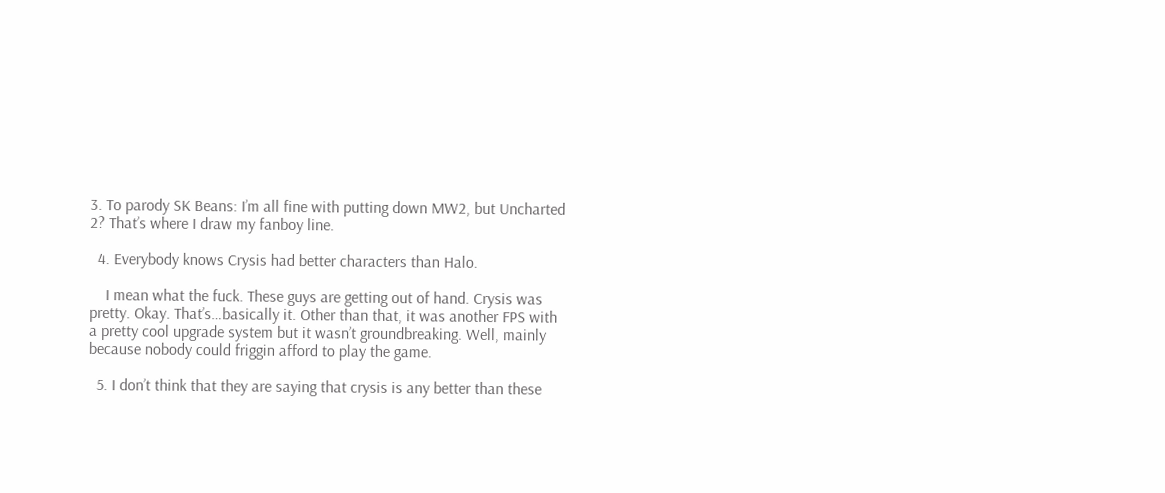3. To parody SK Beans: I’m all fine with putting down MW2, but Uncharted 2? That’s where I draw my fanboy line.

  4. Everybody knows Crysis had better characters than Halo.

    I mean what the fuck. These guys are getting out of hand. Crysis was pretty. Okay. That’s…basically it. Other than that, it was another FPS with a pretty cool upgrade system but it wasn’t groundbreaking. Well, mainly because nobody could friggin afford to play the game.

  5. I don’t think that they are saying that crysis is any better than these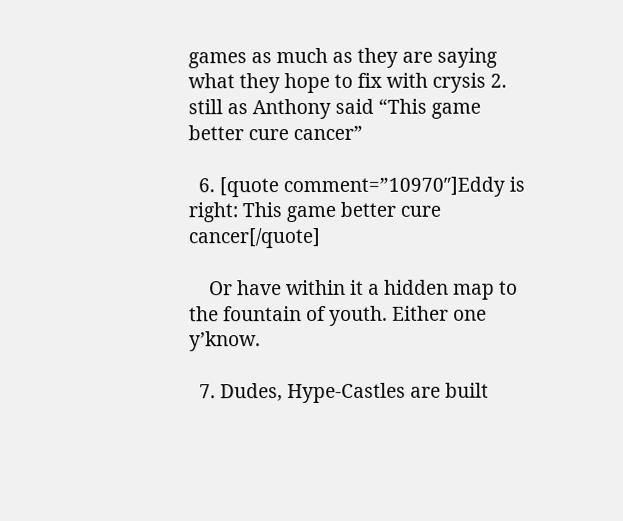games as much as they are saying what they hope to fix with crysis 2. still as Anthony said “This game better cure cancer”

  6. [quote comment=”10970″]Eddy is right: This game better cure cancer[/quote]

    Or have within it a hidden map to the fountain of youth. Either one y’know.

  7. Dudes, Hype-Castles are built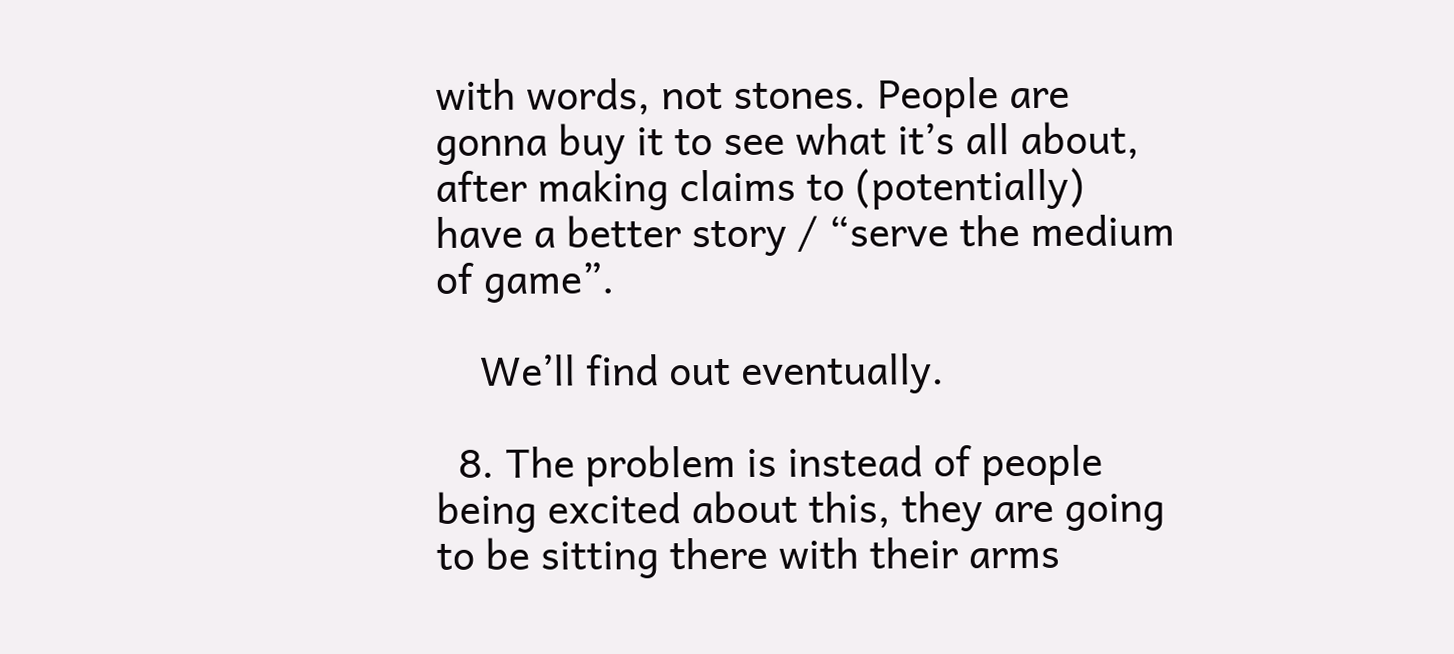with words, not stones. People are gonna buy it to see what it’s all about, after making claims to (potentially) have a better story / “serve the medium of game”.

    We’ll find out eventually.

  8. The problem is instead of people being excited about this, they are going to be sitting there with their arms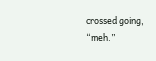crossed going, “meh.”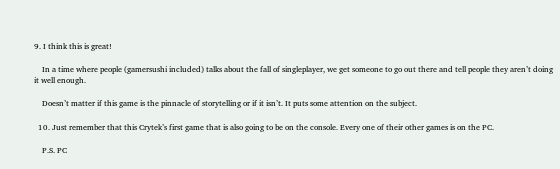9. I think this is great!

    In a time where people (gamersushi included) talks about the fall of singleplayer, we get someone to go out there and tell people they aren’t doing it well enough.

    Doesn’t matter if this game is the pinnacle of storytelling or if it isn’t. It puts some attention on the subject.

  10. Just remember that this Crytek’s first game that is also going to be on the console. Every one of their other games is on the PC.

    P.S. PC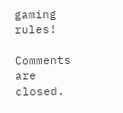gaming rules!

Comments are closed.